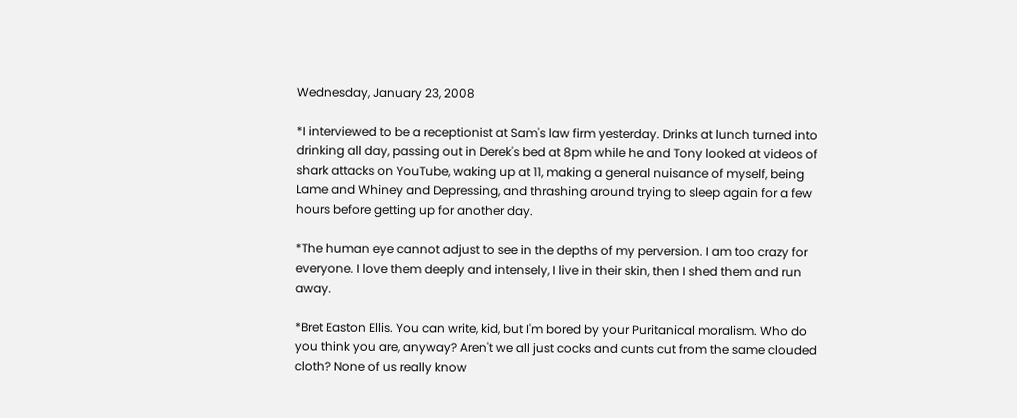Wednesday, January 23, 2008

*I interviewed to be a receptionist at Sam's law firm yesterday. Drinks at lunch turned into drinking all day, passing out in Derek's bed at 8pm while he and Tony looked at videos of shark attacks on YouTube, waking up at 11, making a general nuisance of myself, being Lame and Whiney and Depressing, and thrashing around trying to sleep again for a few hours before getting up for another day.

*The human eye cannot adjust to see in the depths of my perversion. I am too crazy for everyone. I love them deeply and intensely, I live in their skin, then I shed them and run away.

*Bret Easton Ellis. You can write, kid, but I'm bored by your Puritanical moralism. Who do you think you are, anyway? Aren't we all just cocks and cunts cut from the same clouded cloth? None of us really know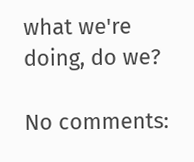what we're doing, do we?

No comments: